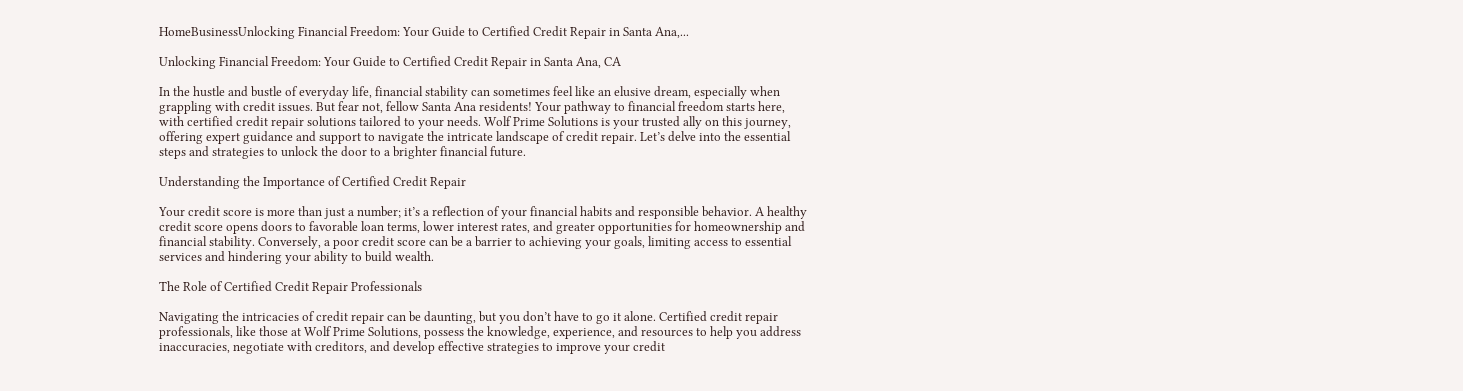HomeBusinessUnlocking Financial Freedom: Your Guide to Certified Credit Repair in Santa Ana,...

Unlocking Financial Freedom: Your Guide to Certified Credit Repair in Santa Ana, CA

In the hustle and bustle of everyday life, financial stability can sometimes feel like an elusive dream, especially when grappling with credit issues. But fear not, fellow Santa Ana residents! Your pathway to financial freedom starts here, with certified credit repair solutions tailored to your needs. Wolf Prime Solutions is your trusted ally on this journey, offering expert guidance and support to navigate the intricate landscape of credit repair. Let’s delve into the essential steps and strategies to unlock the door to a brighter financial future.

Understanding the Importance of Certified Credit Repair

Your credit score is more than just a number; it’s a reflection of your financial habits and responsible behavior. A healthy credit score opens doors to favorable loan terms, lower interest rates, and greater opportunities for homeownership and financial stability. Conversely, a poor credit score can be a barrier to achieving your goals, limiting access to essential services and hindering your ability to build wealth.

The Role of Certified Credit Repair Professionals

Navigating the intricacies of credit repair can be daunting, but you don’t have to go it alone. Certified credit repair professionals, like those at Wolf Prime Solutions, possess the knowledge, experience, and resources to help you address inaccuracies, negotiate with creditors, and develop effective strategies to improve your credit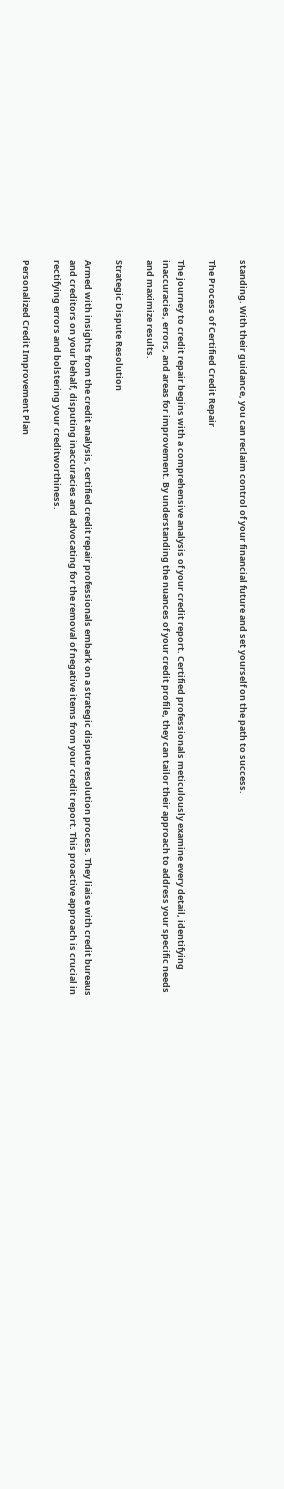standing. With their guidance, you can reclaim control of your financial future and set yourself on the path to success.

The Process of Certified Credit Repair

The journey to credit repair begins with a comprehensive analysis of your credit report. Certified professionals meticulously examine every detail, identifying inaccuracies, errors, and areas for improvement. By understanding the nuances of your credit profile, they can tailor their approach to address your specific needs and maximize results.

Strategic Dispute Resolution

Armed with insights from the credit analysis, certified credit repair professionals embark on a strategic dispute resolution process. They liaise with credit bureaus and creditors on your behalf, disputing inaccuracies and advocating for the removal of negative items from your credit report. This proactive approach is crucial in rectifying errors and bolstering your creditworthiness.

Personalized Credit Improvement Plan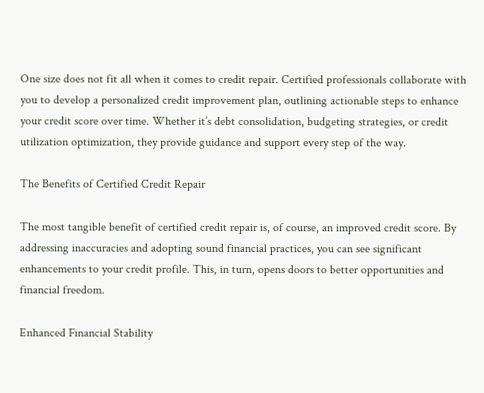One size does not fit all when it comes to credit repair. Certified professionals collaborate with you to develop a personalized credit improvement plan, outlining actionable steps to enhance your credit score over time. Whether it’s debt consolidation, budgeting strategies, or credit utilization optimization, they provide guidance and support every step of the way.

The Benefits of Certified Credit Repair

The most tangible benefit of certified credit repair is, of course, an improved credit score. By addressing inaccuracies and adopting sound financial practices, you can see significant enhancements to your credit profile. This, in turn, opens doors to better opportunities and financial freedom.

Enhanced Financial Stability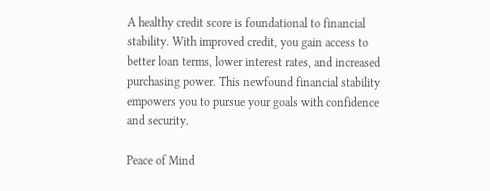A healthy credit score is foundational to financial stability. With improved credit, you gain access to better loan terms, lower interest rates, and increased purchasing power. This newfound financial stability empowers you to pursue your goals with confidence and security.

Peace of Mind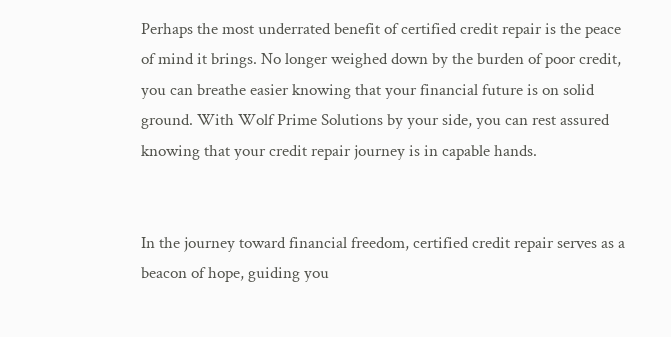Perhaps the most underrated benefit of certified credit repair is the peace of mind it brings. No longer weighed down by the burden of poor credit, you can breathe easier knowing that your financial future is on solid ground. With Wolf Prime Solutions by your side, you can rest assured knowing that your credit repair journey is in capable hands.


In the journey toward financial freedom, certified credit repair serves as a beacon of hope, guiding you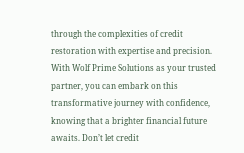through the complexities of credit restoration with expertise and precision. With Wolf Prime Solutions as your trusted partner, you can embark on this transformative journey with confidence, knowing that a brighter financial future awaits. Don’t let credit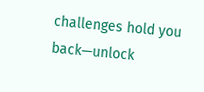challenges hold you back—unlock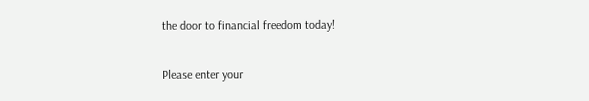the door to financial freedom today!


Please enter your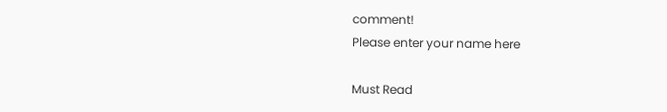comment!
Please enter your name here

Must Read